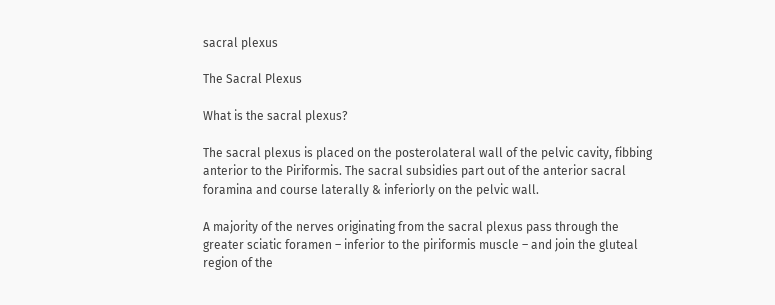sacral plexus

The Sacral Plexus

What is the sacral plexus?

The sacral plexus is placed on the posterolateral wall of the pelvic cavity, fibbing anterior to the Piriformis. The sacral subsidies part out of the anterior sacral foramina and course laterally & inferiorly on the pelvic wall.

A majority of the nerves originating from the sacral plexus pass through the greater sciatic foramen – inferior to the piriformis muscle – and join the gluteal region of the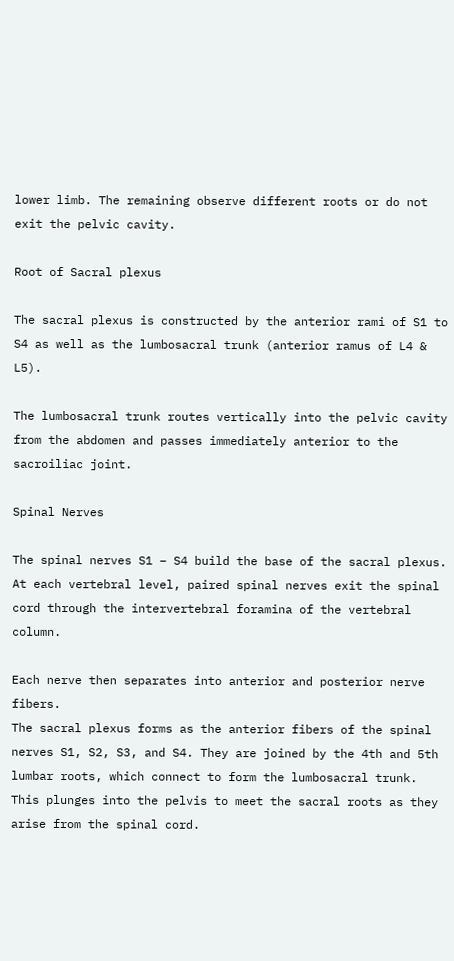lower limb. The remaining observe different roots or do not exit the pelvic cavity.

Root of Sacral plexus

The sacral plexus is constructed by the anterior rami of S1 to S4 as well as the lumbosacral trunk (anterior ramus of L4 & L5).

The lumbosacral trunk routes vertically into the pelvic cavity from the abdomen and passes immediately anterior to the sacroiliac joint.

Spinal Nerves

The spinal nerves S1 – S4 build the base of the sacral plexus.
At each vertebral level, paired spinal nerves exit the spinal cord through the intervertebral foramina of the vertebral column.

Each nerve then separates into anterior and posterior nerve fibers.
The sacral plexus forms as the anterior fibers of the spinal nerves S1, S2, S3, and S4. They are joined by the 4th and 5th lumbar roots, which connect to form the lumbosacral trunk. This plunges into the pelvis to meet the sacral roots as they arise from the spinal cord.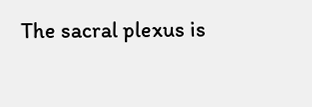The sacral plexus is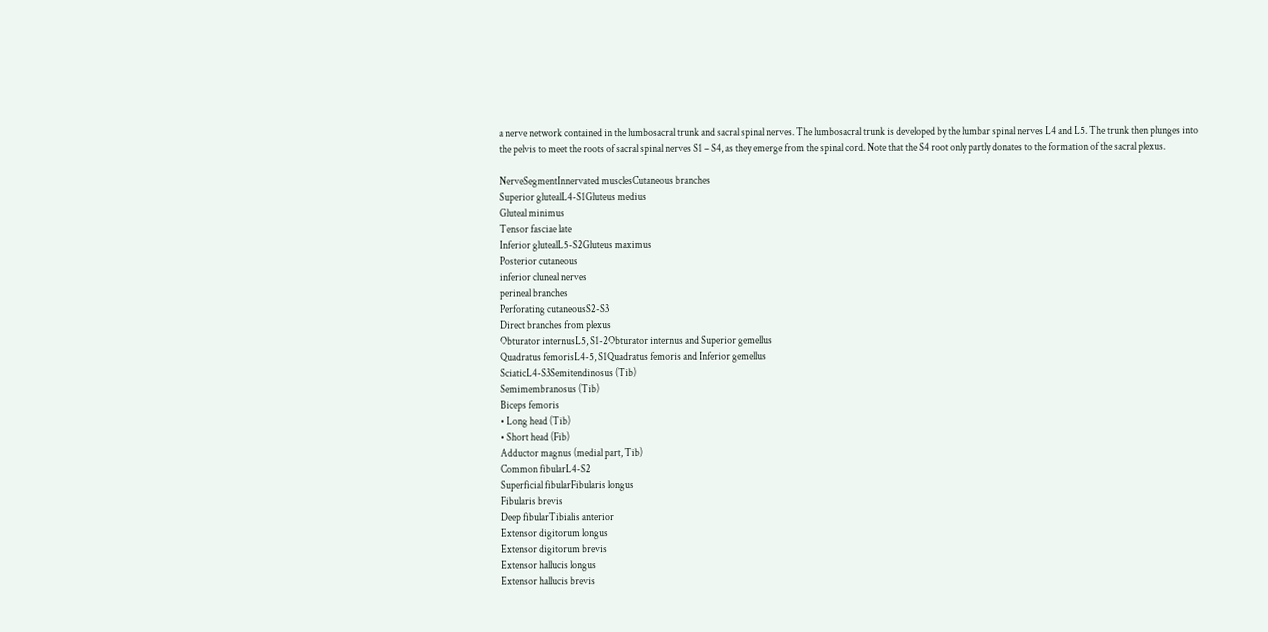a nerve network contained in the lumbosacral trunk and sacral spinal nerves. The lumbosacral trunk is developed by the lumbar spinal nerves L4 and L5. The trunk then plunges into the pelvis to meet the roots of sacral spinal nerves S1 – S4, as they emerge from the spinal cord. Note that the S4 root only partly donates to the formation of the sacral plexus.

NerveSegmentInnervated musclesCutaneous branches
Superior glutealL4-S1Gluteus medius
Gluteal minimus
Tensor fasciae late
Inferior glutealL5-S2Gluteus maximus
Posterior cutaneous
inferior cluneal nerves
perineal branches
Perforating cutaneousS2-S3
Direct branches from plexus
Obturator internusL5, S1-2Obturator internus and Superior gemellus
Quadratus femorisL4-5, S1Quadratus femoris and Inferior gemellus
SciaticL4-S3Semitendinosus (Tib)
Semimembranosus (Tib)
Biceps femoris
• Long head (Tib)
• Short head (Fib)
Adductor magnus (medial part, Tib)
Common fibularL4-S2
Superficial fibularFibularis longus
Fibularis brevis
Deep fibularTibialis anterior
Extensor digitorum longus
Extensor digitorum brevis
Extensor hallucis longus
Extensor hallucis brevis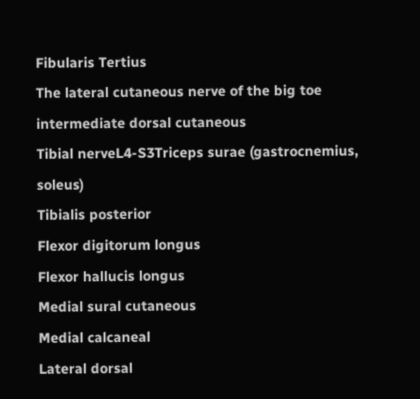Fibularis Tertius
The lateral cutaneous nerve of the big toe
intermediate dorsal cutaneous
Tibial nerveL4-S3Triceps surae (gastrocnemius, soleus)
Tibialis posterior
Flexor digitorum longus
Flexor hallucis longus
Medial sural cutaneous
Medial calcaneal
Lateral dorsal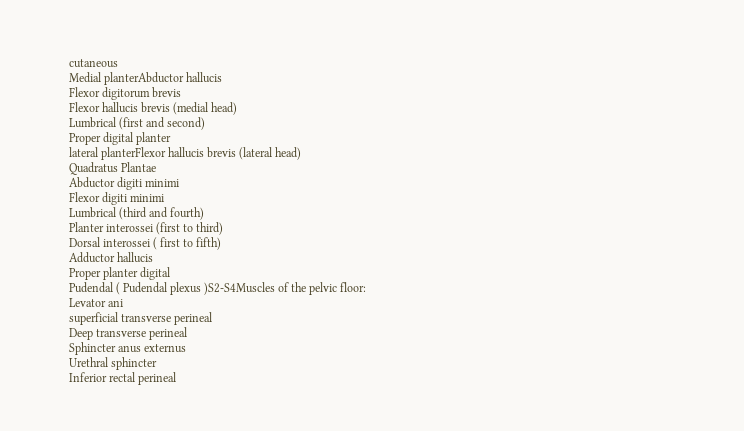cutaneous
Medial planterAbductor hallucis
Flexor digitorum brevis
Flexor hallucis brevis (medial head)
Lumbrical (first and second)
Proper digital planter
lateral planterFlexor hallucis brevis (lateral head)
Quadratus Plantae
Abductor digiti minimi
Flexor digiti minimi
Lumbrical (third and fourth)
Planter interossei (first to third)
Dorsal interossei ( first to fifth)
Adductor hallucis
Proper planter digital
Pudendal ( Pudendal plexus )S2-S4Muscles of the pelvic floor:
Levator ani
superficial transverse perineal
Deep transverse perineal
Sphincter anus externus
Urethral sphincter
Inferior rectal perineal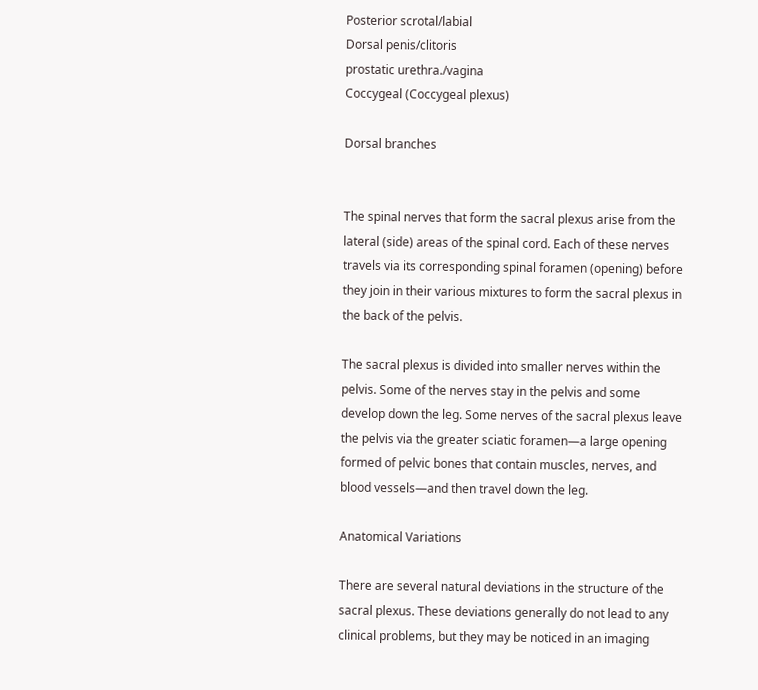Posterior scrotal/labial
Dorsal penis/clitoris
prostatic urethra./vagina
Coccygeal (Coccygeal plexus)

Dorsal branches


The spinal nerves that form the sacral plexus arise from the lateral (side) areas of the spinal cord. Each of these nerves travels via its corresponding spinal foramen (opening) before they join in their various mixtures to form the sacral plexus in the back of the pelvis.

The sacral plexus is divided into smaller nerves within the pelvis. Some of the nerves stay in the pelvis and some develop down the leg. Some nerves of the sacral plexus leave the pelvis via the greater sciatic foramen—a large opening formed of pelvic bones that contain muscles, nerves, and blood vessels—and then travel down the leg.

Anatomical Variations

There are several natural deviations in the structure of the sacral plexus. These deviations generally do not lead to any clinical problems, but they may be noticed in an imaging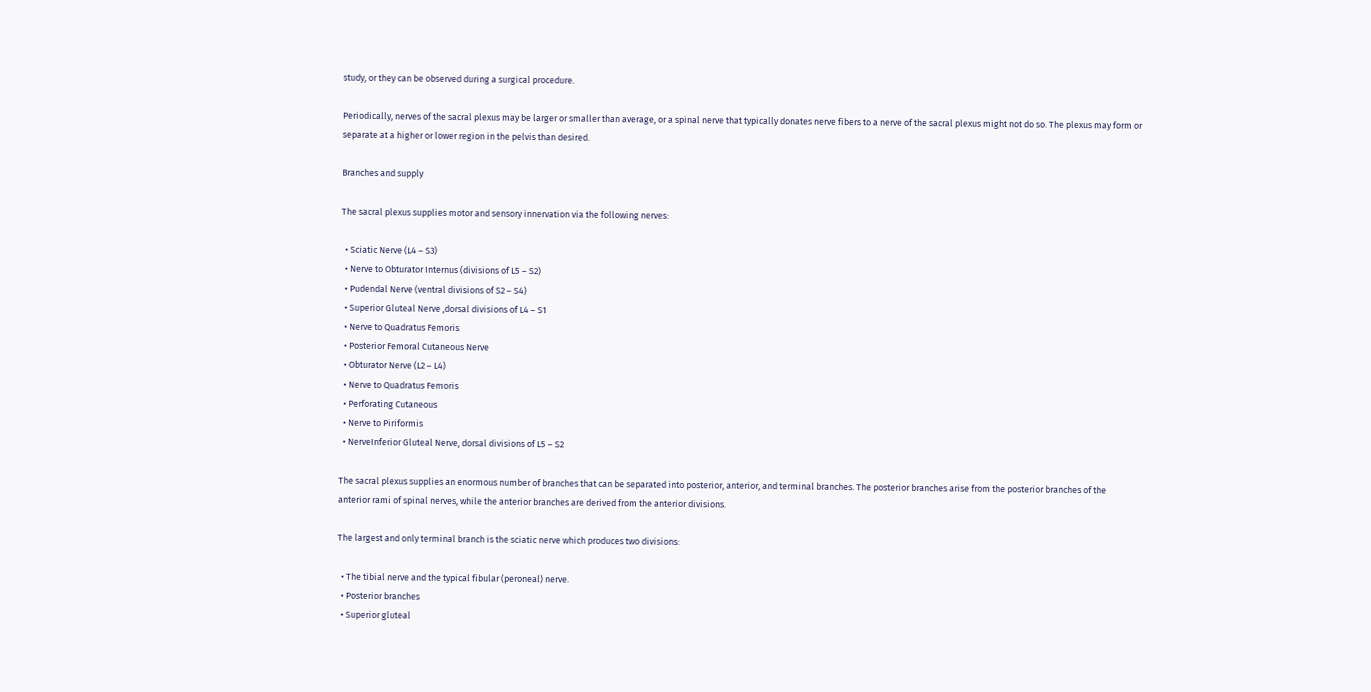study, or they can be observed during a surgical procedure.

Periodically, nerves of the sacral plexus may be larger or smaller than average, or a spinal nerve that typically donates nerve fibers to a nerve of the sacral plexus might not do so. The plexus may form or separate at a higher or lower region in the pelvis than desired.

Branches and supply

The sacral plexus supplies motor and sensory innervation via the following nerves:

  • Sciatic Nerve (L4 – S3)
  • Nerve to Obturator Internus (divisions of L5 – S2)
  • Pudendal Nerve (ventral divisions of S2 – S4)
  • Superior Gluteal Nerve ,dorsal divisions of L4 – S1
  • Nerve to Quadratus Femoris
  • Posterior Femoral Cutaneous Nerve
  • Obturator Nerve (L2 – L4)
  • Nerve to Quadratus Femoris
  • Perforating Cutaneous
  • Nerve to Piriformis
  • NerveInferior Gluteal Nerve, dorsal divisions of L5 – S2

The sacral plexus supplies an enormous number of branches that can be separated into posterior, anterior, and terminal branches. The posterior branches arise from the posterior branches of the anterior rami of spinal nerves, while the anterior branches are derived from the anterior divisions.

The largest and only terminal branch is the sciatic nerve which produces two divisions:

  • The tibial nerve and the typical fibular (peroneal) nerve.
  • Posterior branches
  • Superior gluteal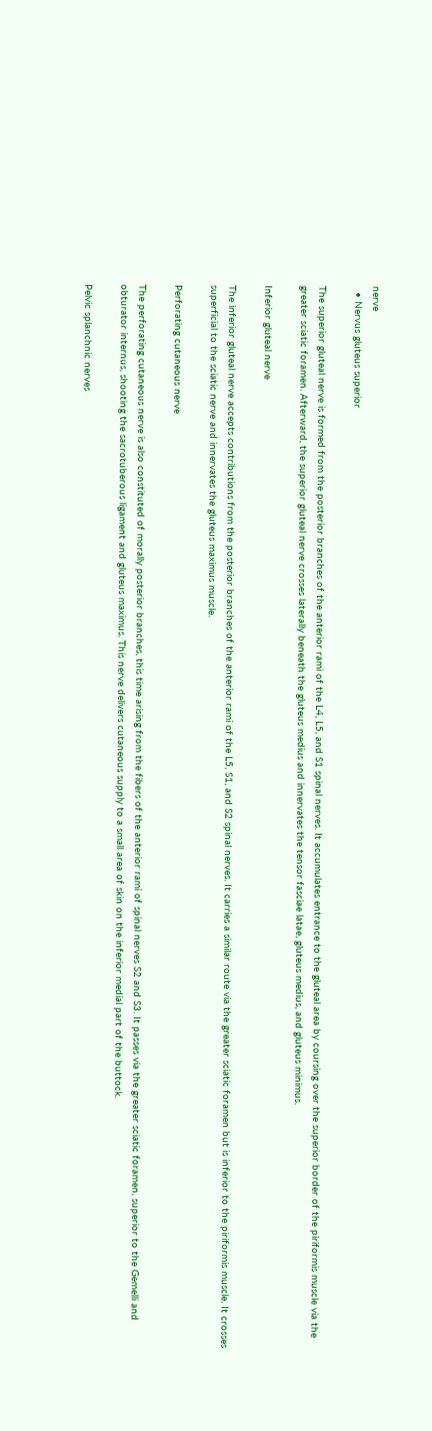nerve
  • Nervus gluteus superior

The superior gluteal nerve is formed from the posterior branches of the anterior rami of the L4, L5, and S1 spinal nerves. It accumulates entrance to the gluteal area by coursing over the superior border of the piriformis muscle via the greater sciatic foramen. Afterward, the superior gluteal nerve crosses laterally beneath the gluteus medius and innervates the tensor fasciae latae, gluteus medius, and gluteus minimus.

Inferior gluteal nerve

The inferior gluteal nerve accepts contributions from the posterior branches of the anterior rami of the L5, S1, and S2 spinal nerves. It carries a similar route via the greater sciatic foramen but is inferior to the piriformis muscle. It crosses superficial to the sciatic nerve and innervates the gluteus maximus muscle.

Perforating cutaneous nerve

The perforating cutaneous nerve is also constituted of morally posterior branches, this time arising from the fibers of the anterior rami of spinal nerves S2 and S3. It passes via the greater sciatic foramen, superior to the Gemelli and obturator internus, shooting the sacrotuberous ligament and gluteus maximus. This nerve delivers cutaneous supply to a small area of skin on the inferior medial part of the buttock.

Pelvic splanchnic nerves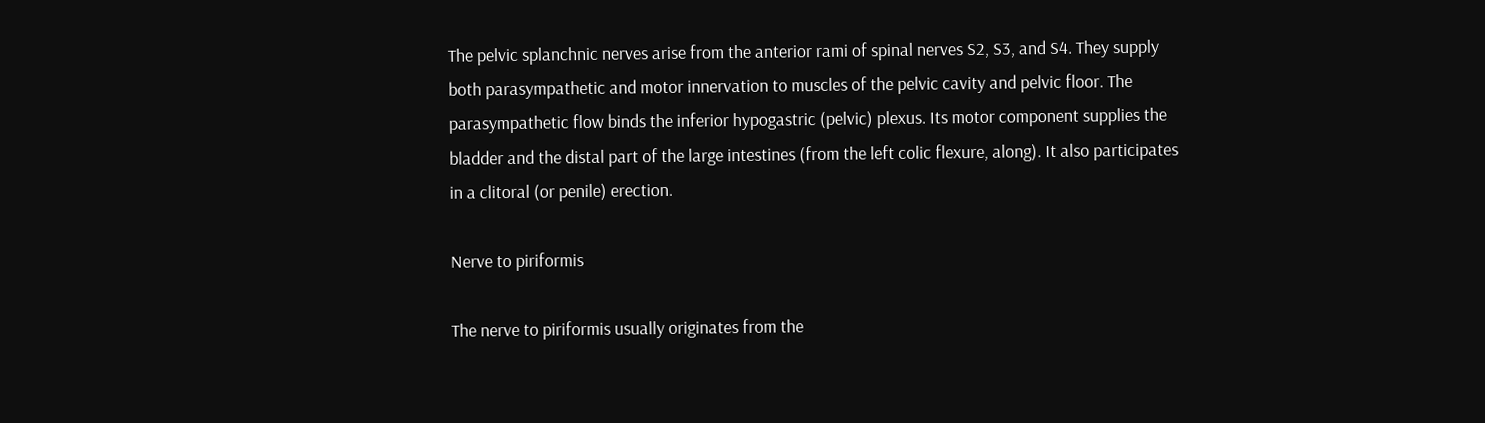The pelvic splanchnic nerves arise from the anterior rami of spinal nerves S2, S3, and S4. They supply both parasympathetic and motor innervation to muscles of the pelvic cavity and pelvic floor. The parasympathetic flow binds the inferior hypogastric (pelvic) plexus. Its motor component supplies the bladder and the distal part of the large intestines (from the left colic flexure, along). It also participates in a clitoral (or penile) erection.

Nerve to piriformis

The nerve to piriformis usually originates from the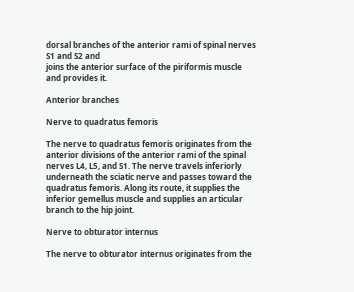dorsal branches of the anterior rami of spinal nerves S1 and S2 and
joins the anterior surface of the piriformis muscle and provides it.

Anterior branches

Nerve to quadratus femoris

The nerve to quadratus femoris originates from the anterior divisions of the anterior rami of the spinal nerves L4, L5, and S1. The nerve travels inferiorly underneath the sciatic nerve and passes toward the quadratus femoris. Along its route, it supplies the inferior gemellus muscle and supplies an articular branch to the hip joint.

Nerve to obturator internus

The nerve to obturator internus originates from the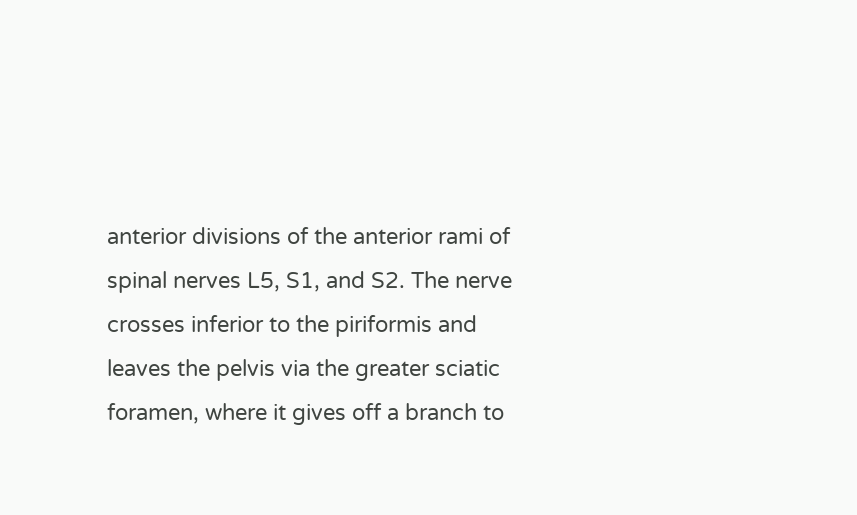anterior divisions of the anterior rami of spinal nerves L5, S1, and S2. The nerve crosses inferior to the piriformis and leaves the pelvis via the greater sciatic foramen, where it gives off a branch to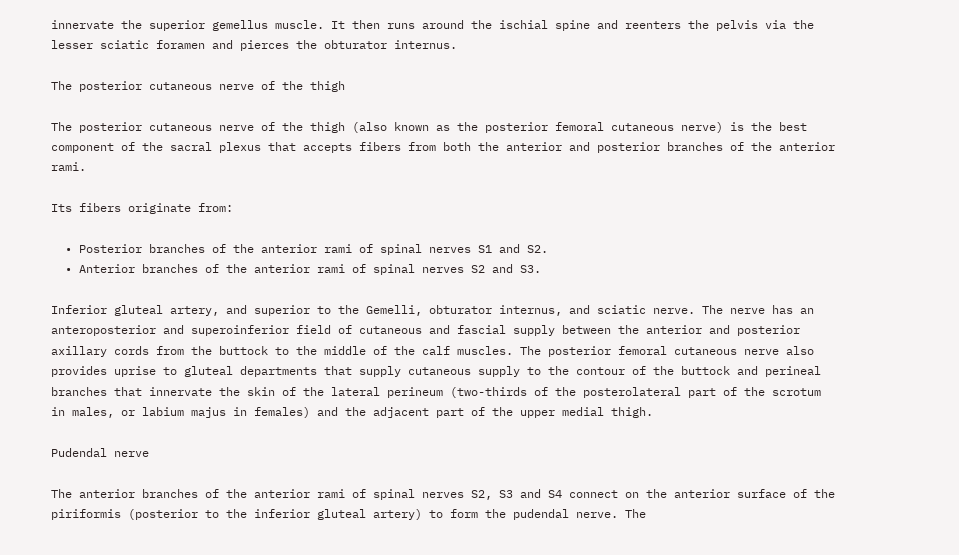innervate the superior gemellus muscle. It then runs around the ischial spine and reenters the pelvis via the lesser sciatic foramen and pierces the obturator internus.

The posterior cutaneous nerve of the thigh

The posterior cutaneous nerve of the thigh (also known as the posterior femoral cutaneous nerve) is the best component of the sacral plexus that accepts fibers from both the anterior and posterior branches of the anterior rami.

Its fibers originate from:

  • Posterior branches of the anterior rami of spinal nerves S1 and S2.
  • Anterior branches of the anterior rami of spinal nerves S2 and S3.

Inferior gluteal artery, and superior to the Gemelli, obturator internus, and sciatic nerve. The nerve has an anteroposterior and superoinferior field of cutaneous and fascial supply between the anterior and posterior axillary cords from the buttock to the middle of the calf muscles. The posterior femoral cutaneous nerve also provides uprise to gluteal departments that supply cutaneous supply to the contour of the buttock and perineal branches that innervate the skin of the lateral perineum (two-thirds of the posterolateral part of the scrotum in males, or labium majus in females) and the adjacent part of the upper medial thigh.

Pudendal nerve

The anterior branches of the anterior rami of spinal nerves S2, S3 and S4 connect on the anterior surface of the piriformis (posterior to the inferior gluteal artery) to form the pudendal nerve. The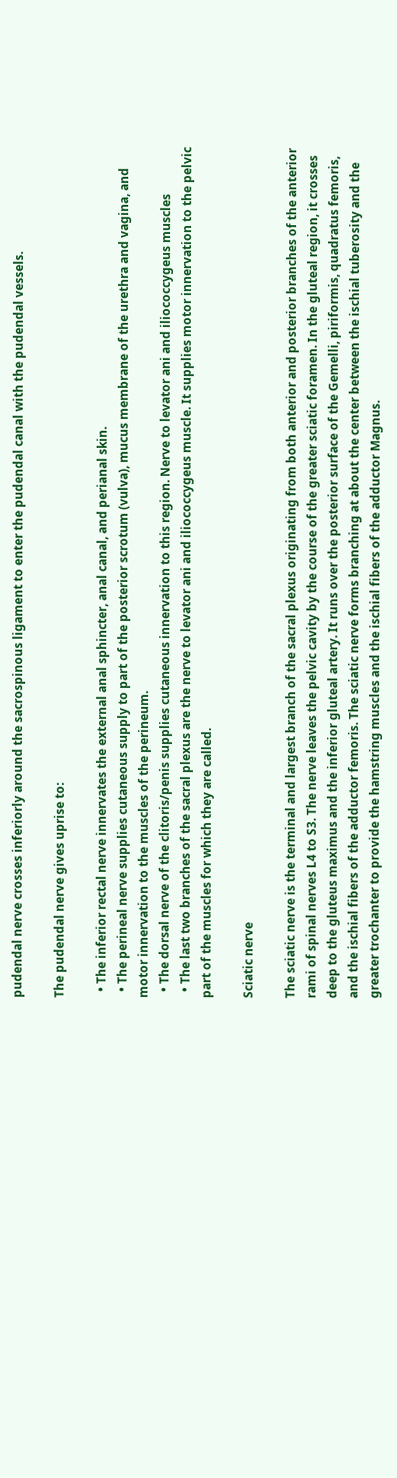pudendal nerve crosses inferiorly around the sacrospinous ligament to enter the pudendal canal with the pudendal vessels.

The pudendal nerve gives uprise to:

  • The inferior rectal nerve innervates the external anal sphincter, anal canal, and perianal skin.
  • The perineal nerve supplies cutaneous supply to part of the posterior scrotum (vulva), mucus membrane of the urethra and vagina, and motor innervation to the muscles of the perineum.
  • The dorsal nerve of the clitoris/penis supplies cutaneous innervation to this region. Nerve to levator ani and iliococcygeus muscles
  • The last two branches of the sacral plexus are the nerve to levator ani and iliococcygeus muscle. It supplies motor innervation to the pelvic part of the muscles for which they are called.

Sciatic nerve

The sciatic nerve is the terminal and largest branch of the sacral plexus originating from both anterior and posterior branches of the anterior rami of spinal nerves L4 to S3. The nerve leaves the pelvic cavity by the course of the greater sciatic foramen. In the gluteal region, it crosses deep to the gluteus maximus and the inferior gluteal artery. It runs over the posterior surface of the Gemelli, piriformis, quadratus femoris, and the ischial fibers of the adductor femoris. The sciatic nerve forms branching at about the center between the ischial tuberosity and the greater trochanter to provide the hamstring muscles and the ischial fibers of the adductor Magnus.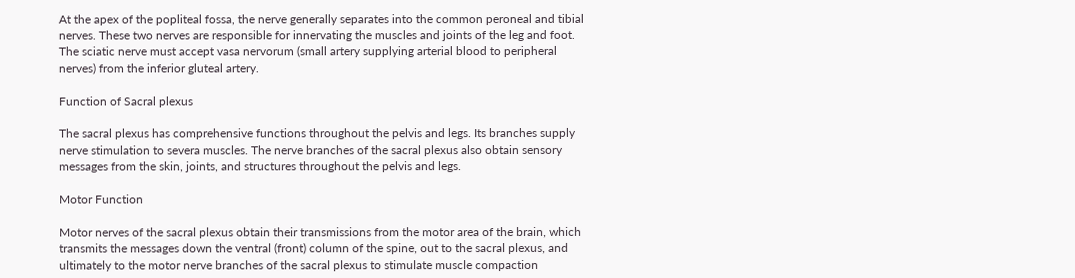At the apex of the popliteal fossa, the nerve generally separates into the common peroneal and tibial nerves. These two nerves are responsible for innervating the muscles and joints of the leg and foot. The sciatic nerve must accept vasa nervorum (small artery supplying arterial blood to peripheral nerves) from the inferior gluteal artery.

Function of Sacral plexus

The sacral plexus has comprehensive functions throughout the pelvis and legs. Its branches supply nerve stimulation to severa muscles. The nerve branches of the sacral plexus also obtain sensory messages from the skin, joints, and structures throughout the pelvis and legs.

Motor Function

Motor nerves of the sacral plexus obtain their transmissions from the motor area of the brain, which transmits the messages down the ventral (front) column of the spine, out to the sacral plexus, and ultimately to the motor nerve branches of the sacral plexus to stimulate muscle compaction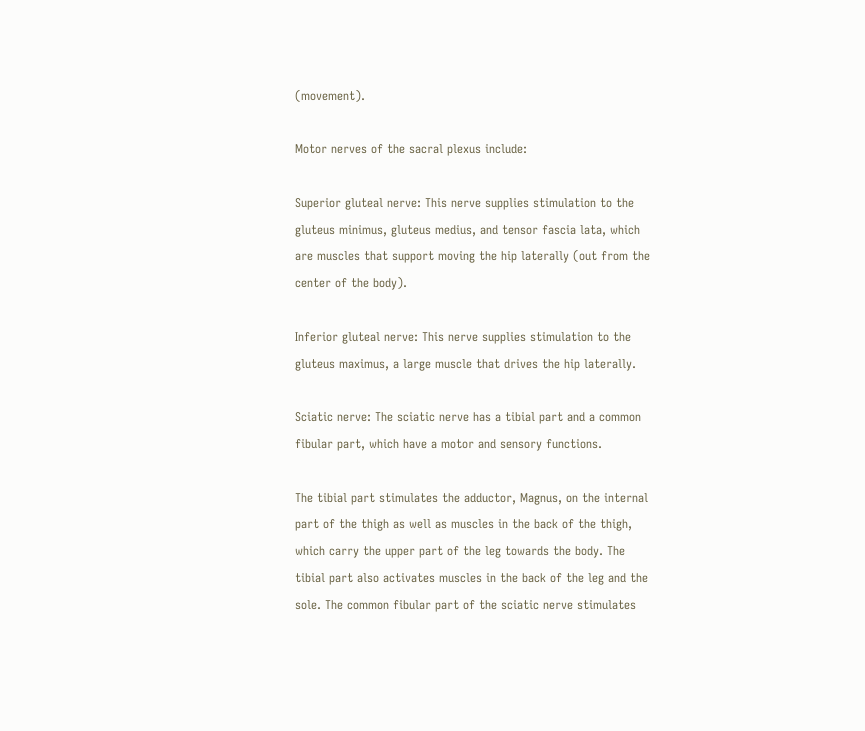(movement).

Motor nerves of the sacral plexus include:

Superior gluteal nerve: This nerve supplies stimulation to the gluteus minimus, gluteus medius, and tensor fascia lata, which are muscles that support moving the hip laterally (out from the center of the body).

Inferior gluteal nerve: This nerve supplies stimulation to the gluteus maximus, a large muscle that drives the hip laterally.

Sciatic nerve: The sciatic nerve has a tibial part and a common fibular part, which have a motor and sensory functions.

The tibial part stimulates the adductor, Magnus, on the internal part of the thigh as well as muscles in the back of the thigh, which carry the upper part of the leg towards the body. The tibial part also activates muscles in the back of the leg and the sole. The common fibular part of the sciatic nerve stimulates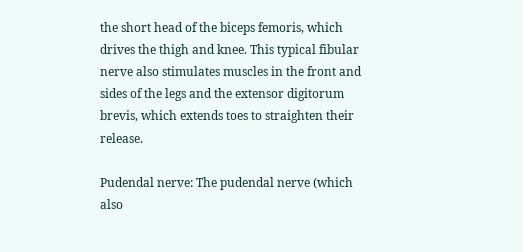the short head of the biceps femoris, which drives the thigh and knee. This typical fibular nerve also stimulates muscles in the front and sides of the legs and the extensor digitorum brevis, which extends toes to straighten their release.

Pudendal nerve: The pudendal nerve (which also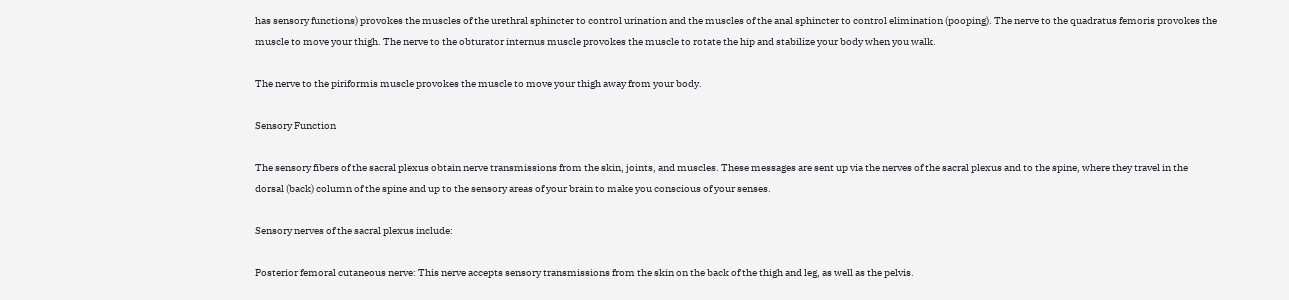has sensory functions) provokes the muscles of the urethral sphincter to control urination and the muscles of the anal sphincter to control elimination (pooping). The nerve to the quadratus femoris provokes the muscle to move your thigh. The nerve to the obturator internus muscle provokes the muscle to rotate the hip and stabilize your body when you walk.

The nerve to the piriformis muscle provokes the muscle to move your thigh away from your body.

Sensory Function

The sensory fibers of the sacral plexus obtain nerve transmissions from the skin, joints, and muscles. These messages are sent up via the nerves of the sacral plexus and to the spine, where they travel in the dorsal (back) column of the spine and up to the sensory areas of your brain to make you conscious of your senses.

Sensory nerves of the sacral plexus include:

Posterior femoral cutaneous nerve: This nerve accepts sensory transmissions from the skin on the back of the thigh and leg, as well as the pelvis.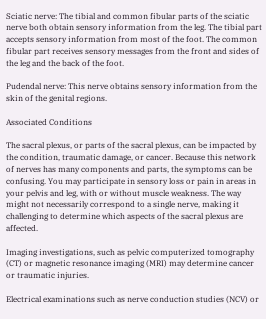Sciatic nerve: The tibial and common fibular parts of the sciatic nerve both obtain sensory information from the leg. The tibial part accepts sensory information from most of the foot. The common fibular part receives sensory messages from the front and sides of the leg and the back of the foot.

Pudendal nerve: This nerve obtains sensory information from the skin of the genital regions.

Associated Conditions

The sacral plexus, or parts of the sacral plexus, can be impacted by the condition, traumatic damage, or cancer. Because this network of nerves has many components and parts, the symptoms can be confusing. You may participate in sensory loss or pain in areas in your pelvis and leg, with or without muscle weakness. The way might not necessarily correspond to a single nerve, making it challenging to determine which aspects of the sacral plexus are affected.

Imaging investigations, such as pelvic computerized tomography (CT) or magnetic resonance imaging (MRI) may determine cancer or traumatic injuries.

Electrical examinations such as nerve conduction studies (NCV) or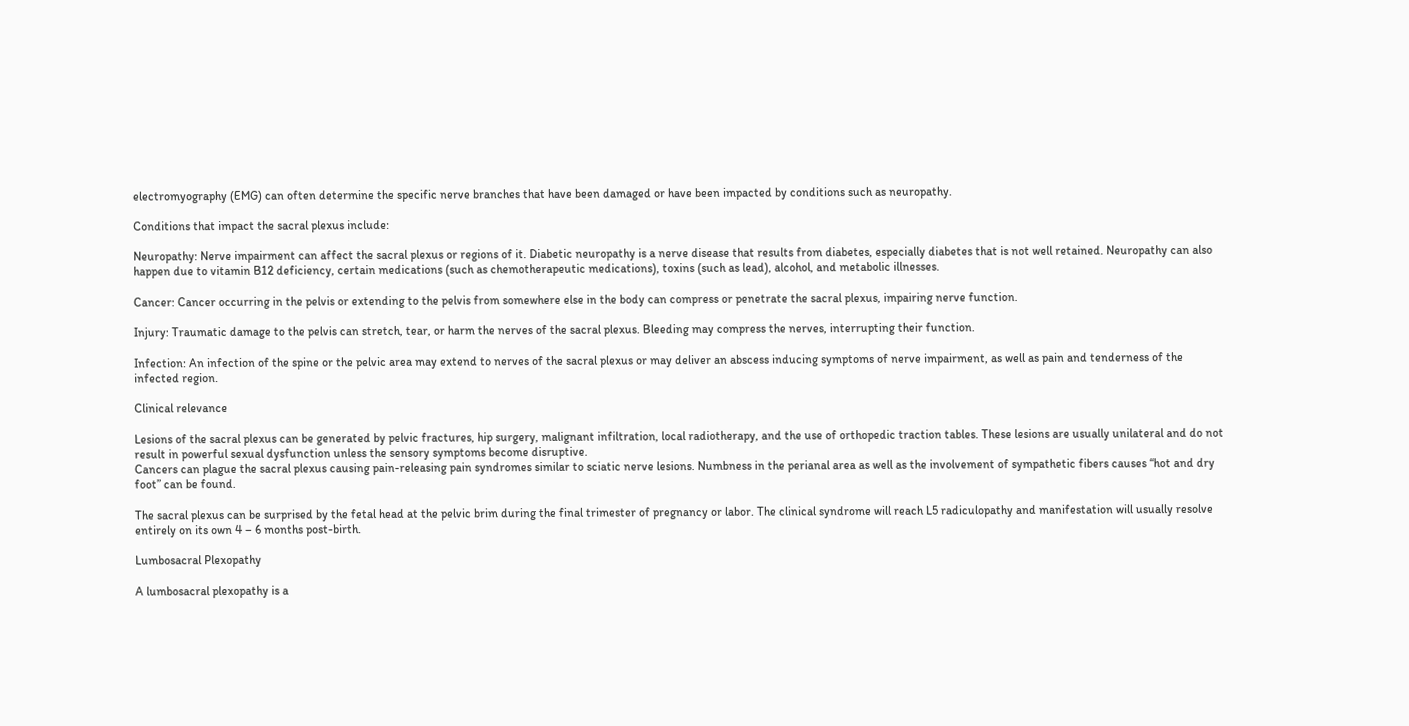electromyography (EMG) can often determine the specific nerve branches that have been damaged or have been impacted by conditions such as neuropathy.

Conditions that impact the sacral plexus include:

Neuropathy: Nerve impairment can affect the sacral plexus or regions of it. Diabetic neuropathy is a nerve disease that results from diabetes, especially diabetes that is not well retained. Neuropathy can also happen due to vitamin B12 deficiency, certain medications (such as chemotherapeutic medications), toxins (such as lead), alcohol, and metabolic illnesses.

Cancer: Cancer occurring in the pelvis or extending to the pelvis from somewhere else in the body can compress or penetrate the sacral plexus, impairing nerve function.

Injury: Traumatic damage to the pelvis can stretch, tear, or harm the nerves of the sacral plexus. Bleeding may compress the nerves, interrupting their function.

Infection: An infection of the spine or the pelvic area may extend to nerves of the sacral plexus or may deliver an abscess inducing symptoms of nerve impairment, as well as pain and tenderness of the infected region.

Clinical relevance

Lesions of the sacral plexus can be generated by pelvic fractures, hip surgery, malignant infiltration, local radiotherapy, and the use of orthopedic traction tables. These lesions are usually unilateral and do not result in powerful sexual dysfunction unless the sensory symptoms become disruptive.
Cancers can plague the sacral plexus causing pain-releasing pain syndromes similar to sciatic nerve lesions. Numbness in the perianal area as well as the involvement of sympathetic fibers causes “hot and dry foot” can be found.

The sacral plexus can be surprised by the fetal head at the pelvic brim during the final trimester of pregnancy or labor. The clinical syndrome will reach L5 radiculopathy and manifestation will usually resolve entirely on its own 4 – 6 months post-birth.

Lumbosacral Plexopathy

A lumbosacral plexopathy is a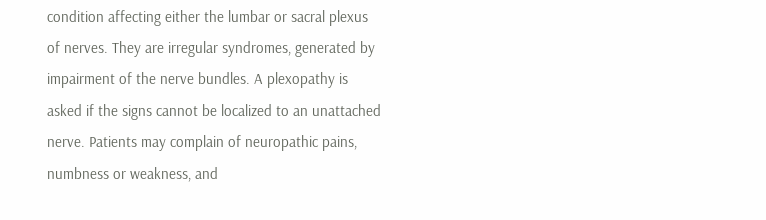condition affecting either the lumbar or sacral plexus of nerves. They are irregular syndromes, generated by impairment of the nerve bundles. A plexopathy is asked if the signs cannot be localized to an unattached nerve. Patients may complain of neuropathic pains, numbness or weakness, and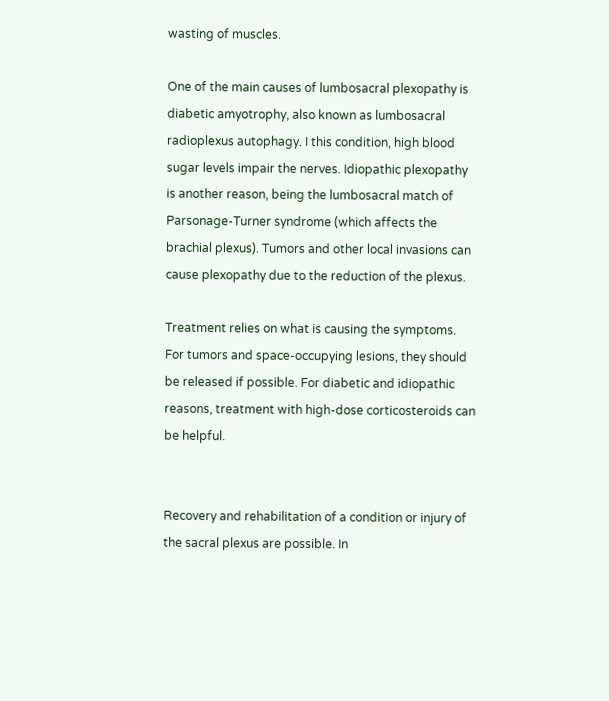wasting of muscles.

One of the main causes of lumbosacral plexopathy is diabetic amyotrophy, also known as lumbosacral radioplexus autophagy. I this condition, high blood sugar levels impair the nerves. Idiopathic plexopathy is another reason, being the lumbosacral match of Parsonage-Turner syndrome (which affects the brachial plexus). Tumors and other local invasions can cause plexopathy due to the reduction of the plexus.

Treatment relies on what is causing the symptoms. For tumors and space-occupying lesions, they should be released if possible. For diabetic and idiopathic reasons, treatment with high-dose corticosteroids can be helpful.


Recovery and rehabilitation of a condition or injury of the sacral plexus are possible. In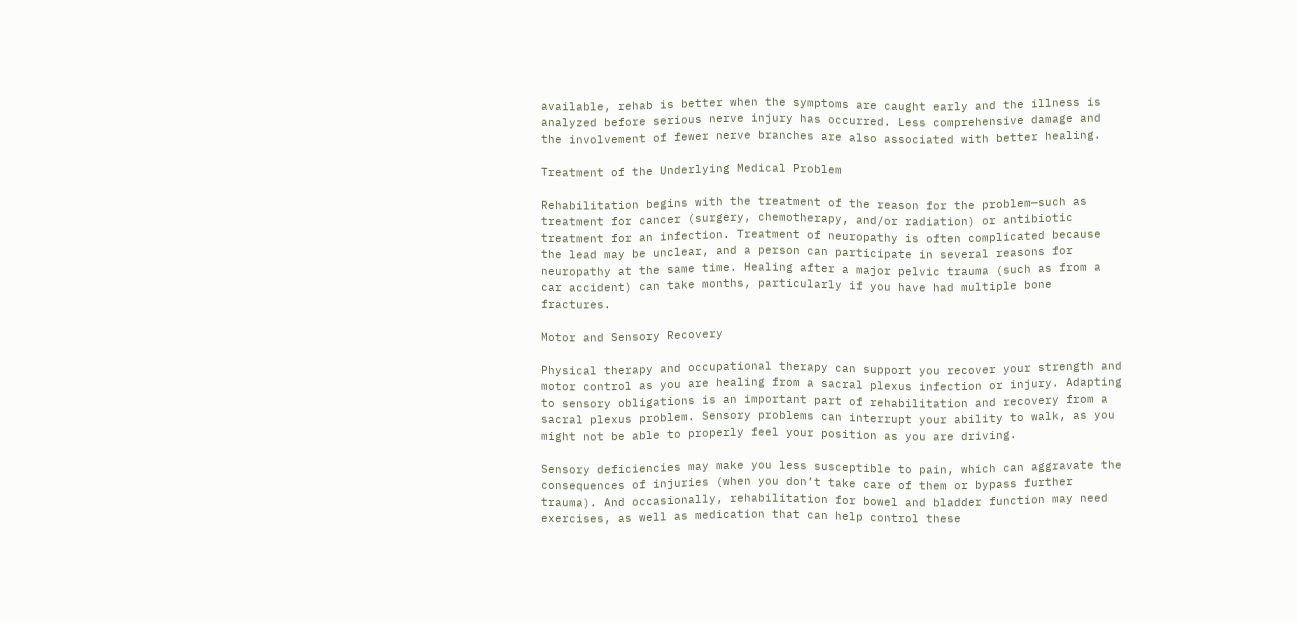available, rehab is better when the symptoms are caught early and the illness is analyzed before serious nerve injury has occurred. Less comprehensive damage and the involvement of fewer nerve branches are also associated with better healing.

Treatment of the Underlying Medical Problem

Rehabilitation begins with the treatment of the reason for the problem—such as treatment for cancer (surgery, chemotherapy, and/or radiation) or antibiotic treatment for an infection. Treatment of neuropathy is often complicated because the lead may be unclear, and a person can participate in several reasons for neuropathy at the same time. Healing after a major pelvic trauma (such as from a car accident) can take months, particularly if you have had multiple bone fractures.

Motor and Sensory Recovery

Physical therapy and occupational therapy can support you recover your strength and motor control as you are healing from a sacral plexus infection or injury. Adapting to sensory obligations is an important part of rehabilitation and recovery from a sacral plexus problem. Sensory problems can interrupt your ability to walk, as you might not be able to properly feel your position as you are driving.

Sensory deficiencies may make you less susceptible to pain, which can aggravate the consequences of injuries (when you don’t take care of them or bypass further trauma). And occasionally, rehabilitation for bowel and bladder function may need exercises, as well as medication that can help control these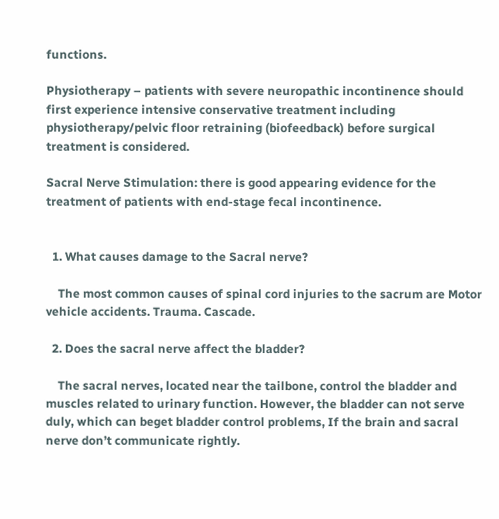functions.

Physiotherapy – patients with severe neuropathic incontinence should first experience intensive conservative treatment including physiotherapy/pelvic floor retraining (biofeedback) before surgical treatment is considered.

Sacral Nerve Stimulation: there is good appearing evidence for the treatment of patients with end-stage fecal incontinence.


  1. What causes damage to the Sacral nerve?

    The most common causes of spinal cord injuries to the sacrum are Motor vehicle accidents. Trauma. Cascade.

  2. Does the sacral nerve affect the bladder?

    The sacral nerves, located near the tailbone, control the bladder and muscles related to urinary function. However, the bladder can not serve duly, which can beget bladder control problems, If the brain and sacral nerve don’t communicate rightly.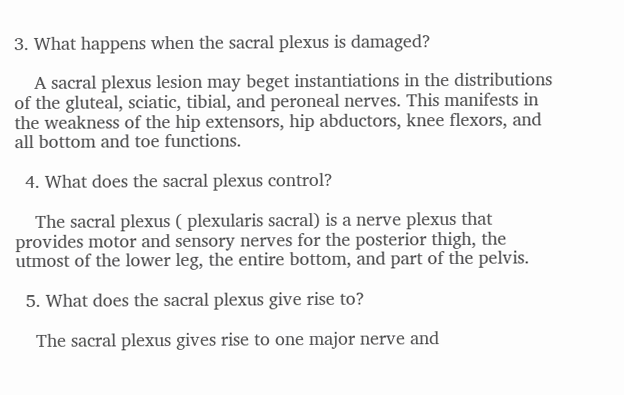3. What happens when the sacral plexus is damaged?

    A sacral plexus lesion may beget instantiations in the distributions of the gluteal, sciatic, tibial, and peroneal nerves. This manifests in the weakness of the hip extensors, hip abductors, knee flexors, and all bottom and toe functions.

  4. What does the sacral plexus control?

    The sacral plexus ( plexularis sacral) is a nerve plexus that provides motor and sensory nerves for the posterior thigh, the utmost of the lower leg, the entire bottom, and part of the pelvis.

  5. What does the sacral plexus give rise to?

    The sacral plexus gives rise to one major nerve and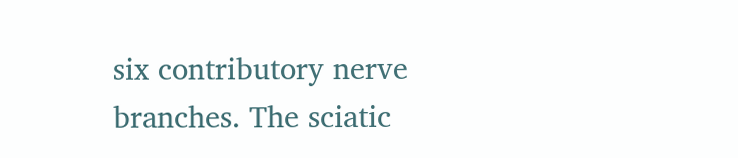six contributory nerve branches. The sciatic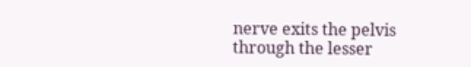nerve exits the pelvis through the lesser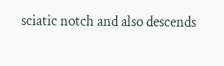sciatic notch and also descends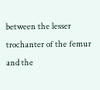between the lesser trochanter of the femur and the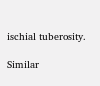ischial tuberosity.

Similar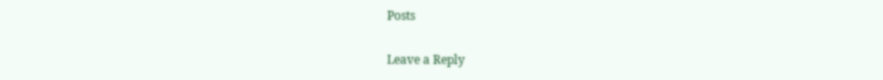Posts

Leave a Reply